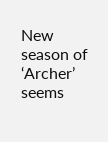New season of ‘Archer’ seems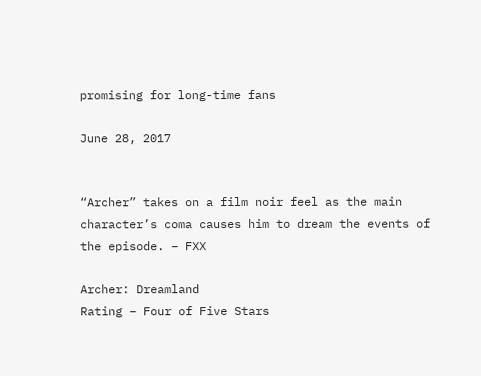promising for long-time fans

June 28, 2017


“Archer” takes on a film noir feel as the main character’s coma causes him to dream the events of the episode. – FXX

Archer: Dreamland
Rating – Four of Five Stars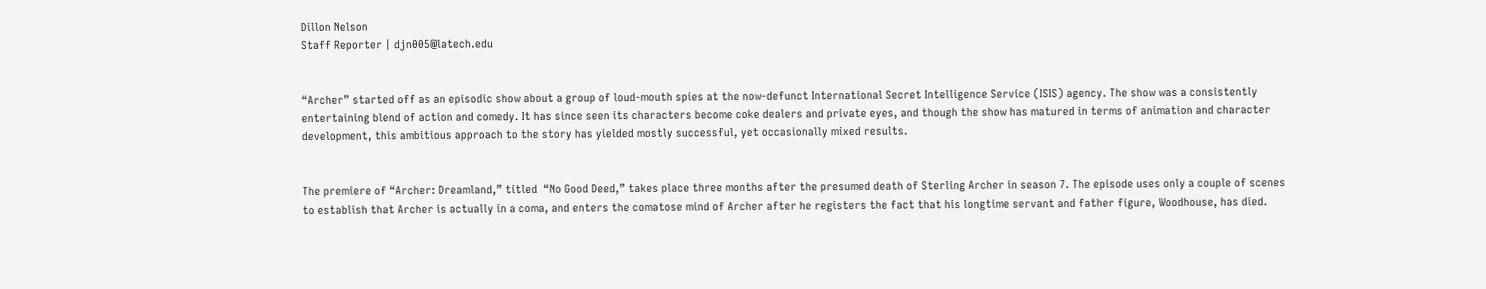Dillon Nelson
Staff Reporter | djn005@latech.edu


“Archer” started off as an episodic show about a group of loud-mouth spies at the now-defunct International Secret Intelligence Service (ISIS) agency. The show was a consistently entertaining blend of action and comedy. It has since seen its characters become coke dealers and private eyes, and though the show has matured in terms of animation and character development, this ambitious approach to the story has yielded mostly successful, yet occasionally mixed results.


The premiere of “Archer: Dreamland,” titled  “No Good Deed,” takes place three months after the presumed death of Sterling Archer in season 7. The episode uses only a couple of scenes to establish that Archer is actually in a coma, and enters the comatose mind of Archer after he registers the fact that his longtime servant and father figure, Woodhouse, has died.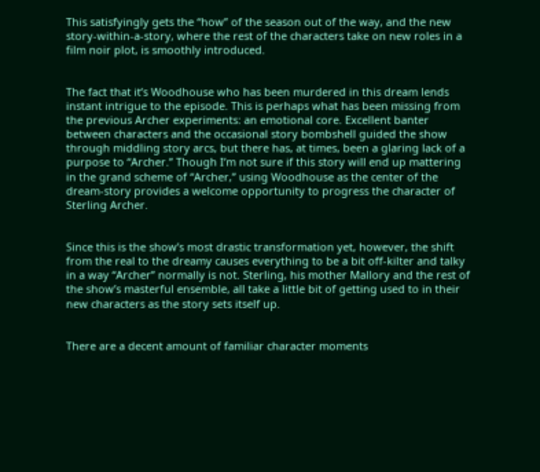This satisfyingly gets the “how” of the season out of the way, and the new story-within-a-story, where the rest of the characters take on new roles in a film noir plot, is smoothly introduced.


The fact that it’s Woodhouse who has been murdered in this dream lends instant intrigue to the episode. This is perhaps what has been missing from the previous Archer experiments: an emotional core. Excellent banter between characters and the occasional story bombshell guided the show through middling story arcs, but there has, at times, been a glaring lack of a purpose to “Archer.” Though I’m not sure if this story will end up mattering in the grand scheme of “Archer,” using Woodhouse as the center of the dream-story provides a welcome opportunity to progress the character of Sterling Archer.


Since this is the show’s most drastic transformation yet, however, the shift from the real to the dreamy causes everything to be a bit off-kilter and talky in a way “Archer” normally is not. Sterling, his mother Mallory and the rest of the show’s masterful ensemble, all take a little bit of getting used to in their new characters as the story sets itself up.


There are a decent amount of familiar character moments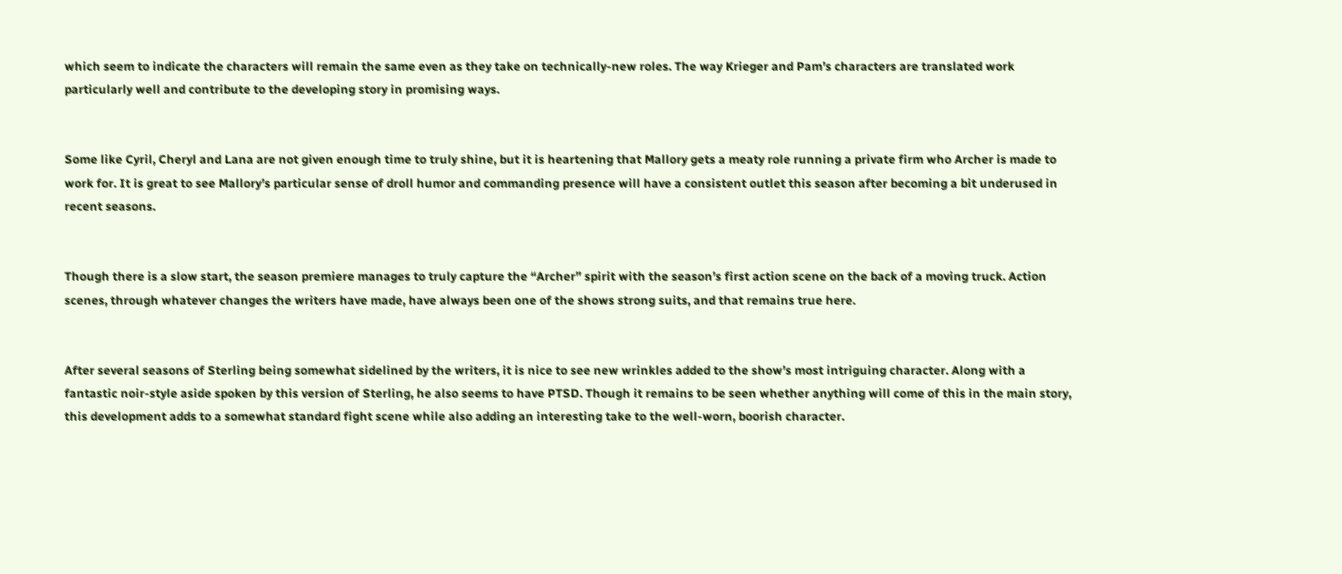which seem to indicate the characters will remain the same even as they take on technically-new roles. The way Krieger and Pam’s characters are translated work particularly well and contribute to the developing story in promising ways.


Some like Cyril, Cheryl and Lana are not given enough time to truly shine, but it is heartening that Mallory gets a meaty role running a private firm who Archer is made to work for. It is great to see Mallory’s particular sense of droll humor and commanding presence will have a consistent outlet this season after becoming a bit underused in recent seasons.


Though there is a slow start, the season premiere manages to truly capture the “Archer” spirit with the season’s first action scene on the back of a moving truck. Action scenes, through whatever changes the writers have made, have always been one of the shows strong suits, and that remains true here.


After several seasons of Sterling being somewhat sidelined by the writers, it is nice to see new wrinkles added to the show’s most intriguing character. Along with a fantastic noir-style aside spoken by this version of Sterling, he also seems to have PTSD. Though it remains to be seen whether anything will come of this in the main story, this development adds to a somewhat standard fight scene while also adding an interesting take to the well-worn, boorish character.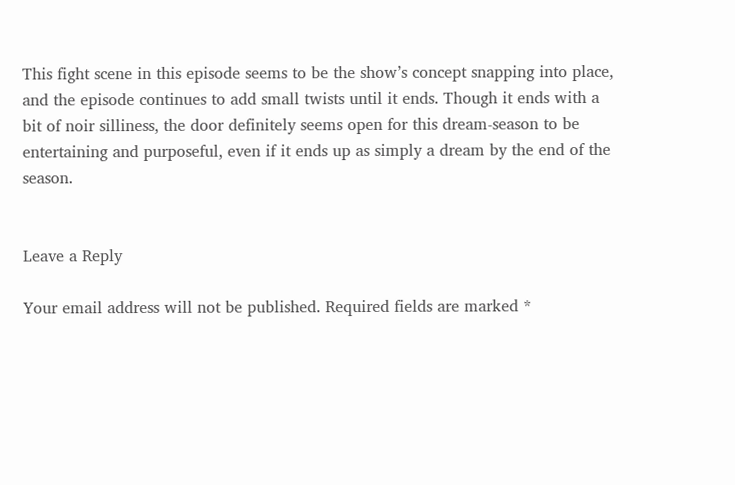This fight scene in this episode seems to be the show’s concept snapping into place, and the episode continues to add small twists until it ends. Though it ends with a bit of noir silliness, the door definitely seems open for this dream-season to be entertaining and purposeful, even if it ends up as simply a dream by the end of the season.


Leave a Reply

Your email address will not be published. Required fields are marked *